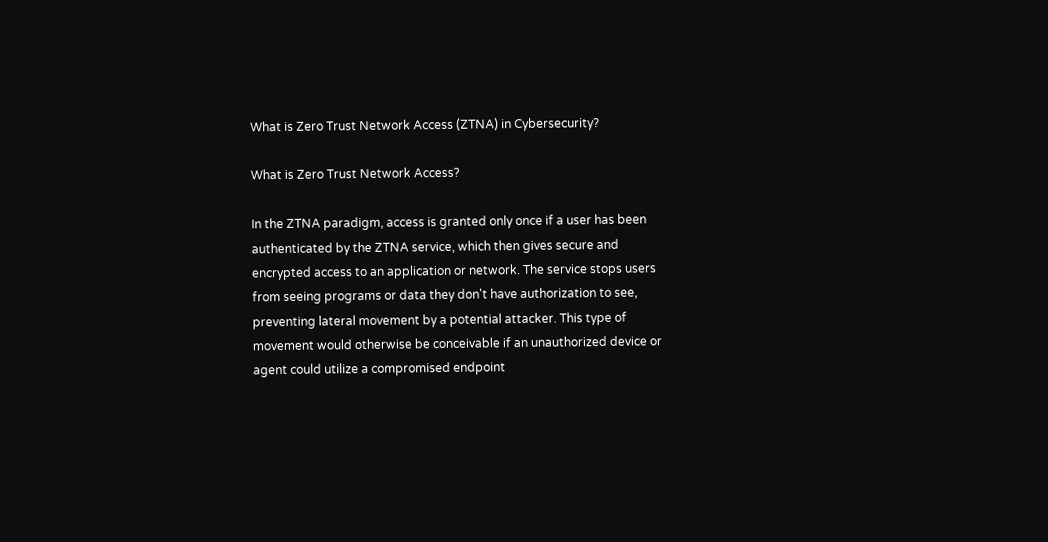What is Zero Trust Network Access (ZTNA) in Cybersecurity?

What is Zero Trust Network Access?

In the ZTNA paradigm, access is granted only once if a user has been authenticated by the ZTNA service, which then gives secure and encrypted access to an application or network. The service stops users from seeing programs or data they don't have authorization to see, preventing lateral movement by a potential attacker. This type of movement would otherwise be conceivable if an unauthorized device or agent could utilize a compromised endpoint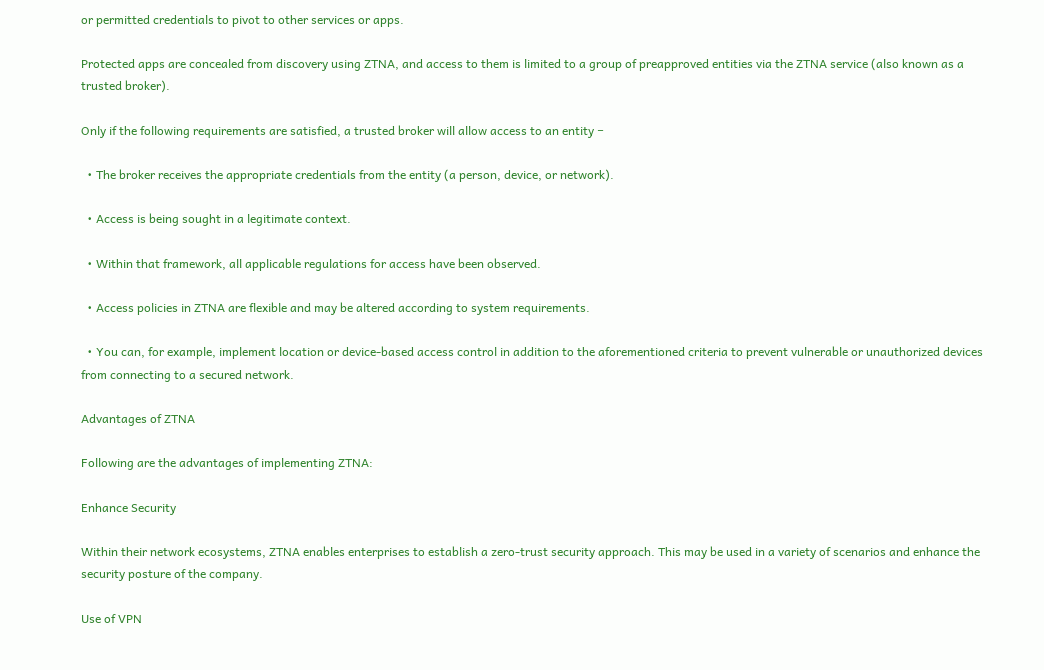or permitted credentials to pivot to other services or apps.

Protected apps are concealed from discovery using ZTNA, and access to them is limited to a group of preapproved entities via the ZTNA service (also known as a trusted broker).

Only if the following requirements are satisfied, a trusted broker will allow access to an entity −

  • The broker receives the appropriate credentials from the entity (a person, device, or network).

  • Access is being sought in a legitimate context.

  • Within that framework, all applicable regulations for access have been observed.

  • Access policies in ZTNA are flexible and may be altered according to system requirements.

  • You can, for example, implement location or device-based access control in addition to the aforementioned criteria to prevent vulnerable or unauthorized devices from connecting to a secured network.

Advantages of ZTNA

Following are the advantages of implementing ZTNA:

Enhance Security

Within their network ecosystems, ZTNA enables enterprises to establish a zero-trust security approach. This may be used in a variety of scenarios and enhance the security posture of the company.

Use of VPN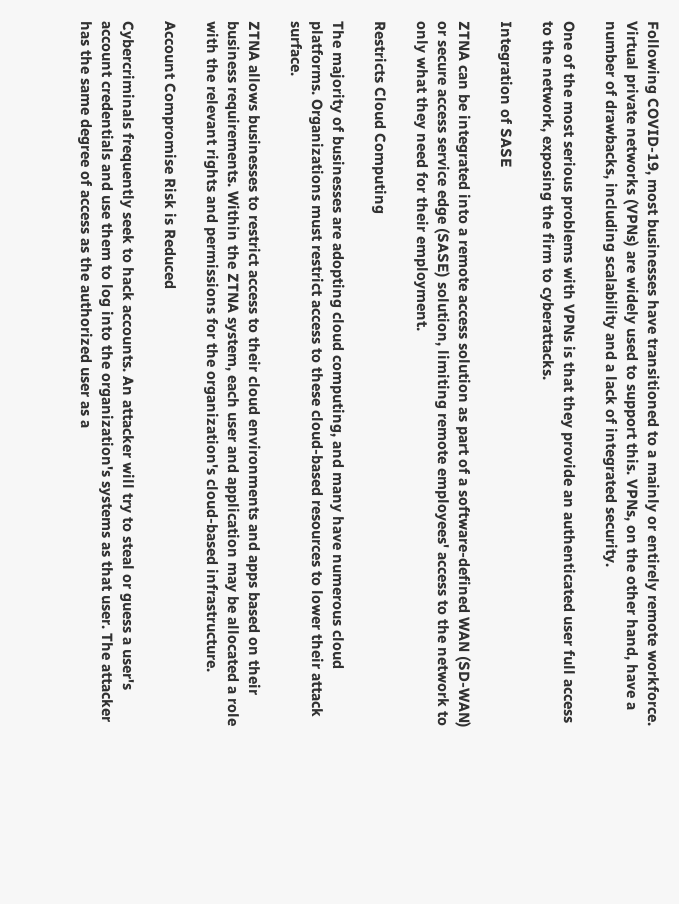Following COVID-19, most businesses have transitioned to a mainly or entirely remote workforce. Virtual private networks (VPNs) are widely used to support this. VPNs, on the other hand, have a number of drawbacks, including scalability and a lack of integrated security.

One of the most serious problems with VPNs is that they provide an authenticated user full access to the network, exposing the firm to cyberattacks.

Integration of SASE

ZTNA can be integrated into a remote access solution as part of a software-defined WAN (SD-WAN) or secure access service edge (SASE) solution, limiting remote employees' access to the network to only what they need for their employment.

Restricts Cloud Computing

The majority of businesses are adopting cloud computing, and many have numerous cloud platforms. Organizations must restrict access to these cloud-based resources to lower their attack surface.

ZTNA allows businesses to restrict access to their cloud environments and apps based on their business requirements. Within the ZTNA system, each user and application may be allocated a role with the relevant rights and permissions for the organization's cloud-based infrastructure.

Account Compromise Risk is Reduced

Cybercriminals frequently seek to hack accounts. An attacker will try to steal or guess a user's account credentials and use them to log into the organization's systems as that user. The attacker has the same degree of access as the authorized user as a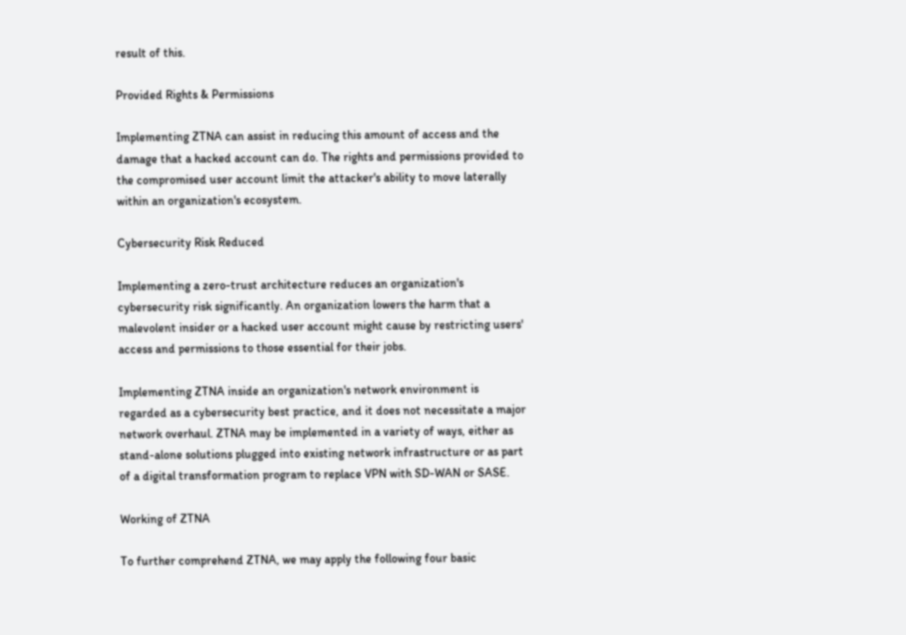result of this.

Provided Rights & Permissions

Implementing ZTNA can assist in reducing this amount of access and the damage that a hacked account can do. The rights and permissions provided to the compromised user account limit the attacker's ability to move laterally within an organization's ecosystem.

Cybersecurity Risk Reduced

Implementing a zero-trust architecture reduces an organization's cybersecurity risk significantly. An organization lowers the harm that a malevolent insider or a hacked user account might cause by restricting users' access and permissions to those essential for their jobs.

Implementing ZTNA inside an organization's network environment is regarded as a cybersecurity best practice, and it does not necessitate a major network overhaul. ZTNA may be implemented in a variety of ways, either as stand-alone solutions plugged into existing network infrastructure or as part of a digital transformation program to replace VPN with SD-WAN or SASE.

Working of ZTNA

To further comprehend ZTNA, we may apply the following four basic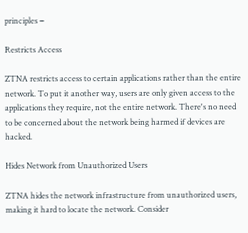principles −

Restricts Access

ZTNA restricts access to certain applications rather than the entire network. To put it another way, users are only given access to the applications they require, not the entire network. There's no need to be concerned about the network being harmed if devices are hacked.

Hides Network from Unauthorized Users

ZTNA hides the network infrastructure from unauthorized users, making it hard to locate the network. Consider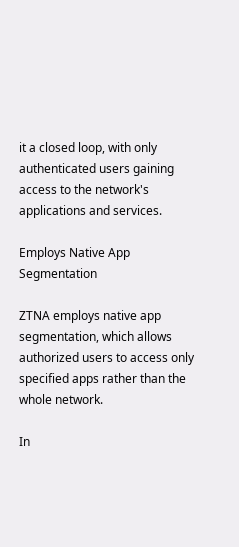it a closed loop, with only authenticated users gaining access to the network's applications and services.

Employs Native App Segmentation

ZTNA employs native app segmentation, which allows authorized users to access only specified apps rather than the whole network.

In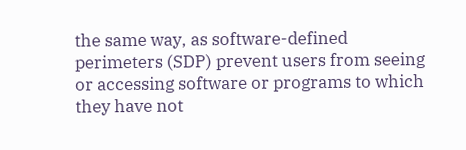the same way, as software-defined perimeters (SDP) prevent users from seeing or accessing software or programs to which they have not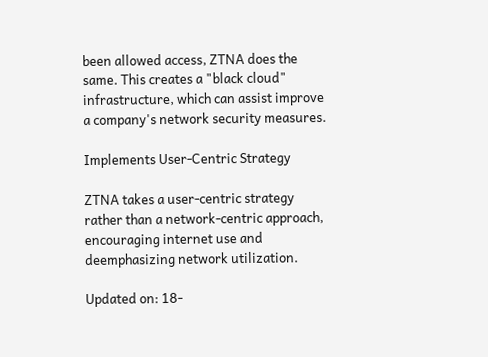been allowed access, ZTNA does the same. This creates a "black cloud" infrastructure, which can assist improve a company's network security measures.

Implements User-Centric Strategy

ZTNA takes a user-centric strategy rather than a network-centric approach, encouraging internet use and deemphasizing network utilization.

Updated on: 18-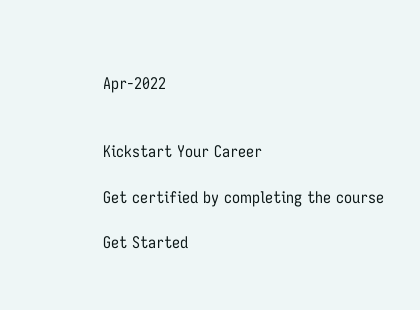Apr-2022


Kickstart Your Career

Get certified by completing the course

Get Started